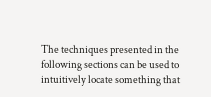The techniques presented in the following sections can be used to intuitively locate something that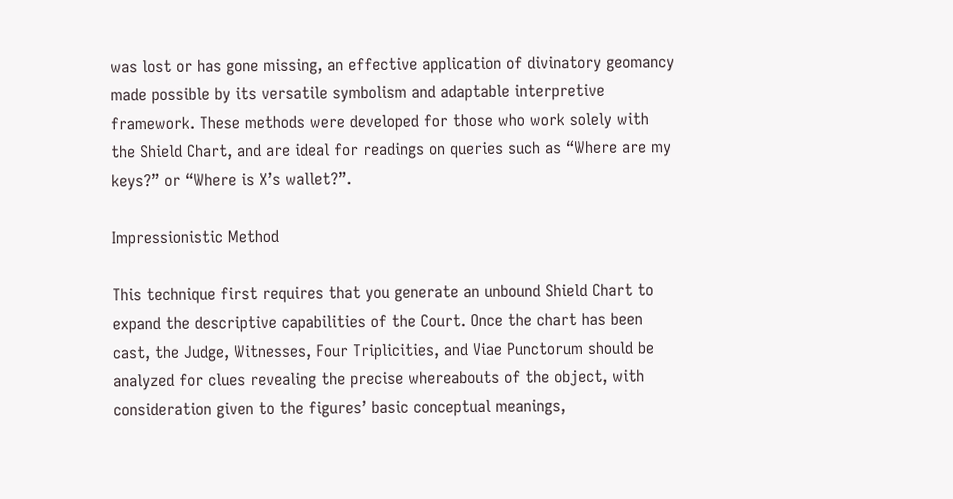was lost or has gone missing, an effective application of divinatory geomancy made possible by its versatile symbolism and adaptable interpretive framework. These methods were developed for those who work solely with the Shield Chart, and are ideal for readings on queries such as “Where are my keys?” or “Where is X’s wallet?”.

Impressionistic Method

This technique first requires that you generate an unbound Shield Chart to expand the descriptive capabilities of the Court. Once the chart has been cast, the Judge, Witnesses, Four Triplicities, and Viae Punctorum should be analyzed for clues revealing the precise whereabouts of the object, with consideration given to the figures’ basic conceptual meanings,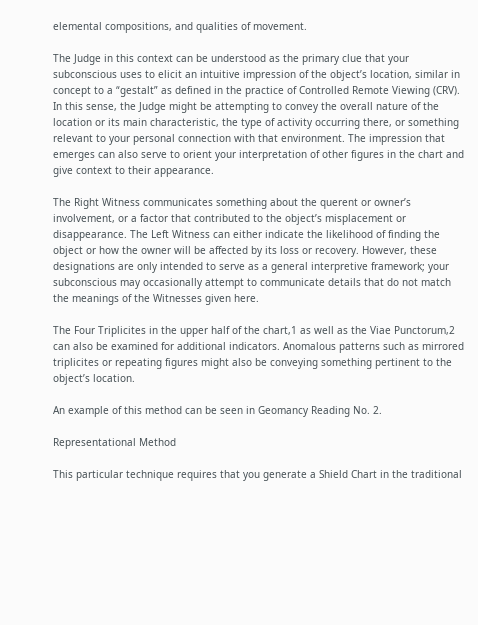elemental compositions, and qualities of movement.

The Judge in this context can be understood as the primary clue that your subconscious uses to elicit an intuitive impression of the object’s location, similar in concept to a “gestalt” as defined in the practice of Controlled Remote Viewing (CRV). In this sense, the Judge might be attempting to convey the overall nature of the location or its main characteristic, the type of activity occurring there, or something relevant to your personal connection with that environment. The impression that emerges can also serve to orient your interpretation of other figures in the chart and give context to their appearance.

The Right Witness communicates something about the querent or owner’s involvement, or a factor that contributed to the object’s misplacement or disappearance. The Left Witness can either indicate the likelihood of finding the object or how the owner will be affected by its loss or recovery. However, these designations are only intended to serve as a general interpretive framework; your subconscious may occasionally attempt to communicate details that do not match the meanings of the Witnesses given here.

The Four Triplicites in the upper half of the chart,1 as well as the Viae Punctorum,2 can also be examined for additional indicators. Anomalous patterns such as mirrored triplicites or repeating figures might also be conveying something pertinent to the object’s location.

An example of this method can be seen in Geomancy Reading No. 2.

Representational Method

This particular technique requires that you generate a Shield Chart in the traditional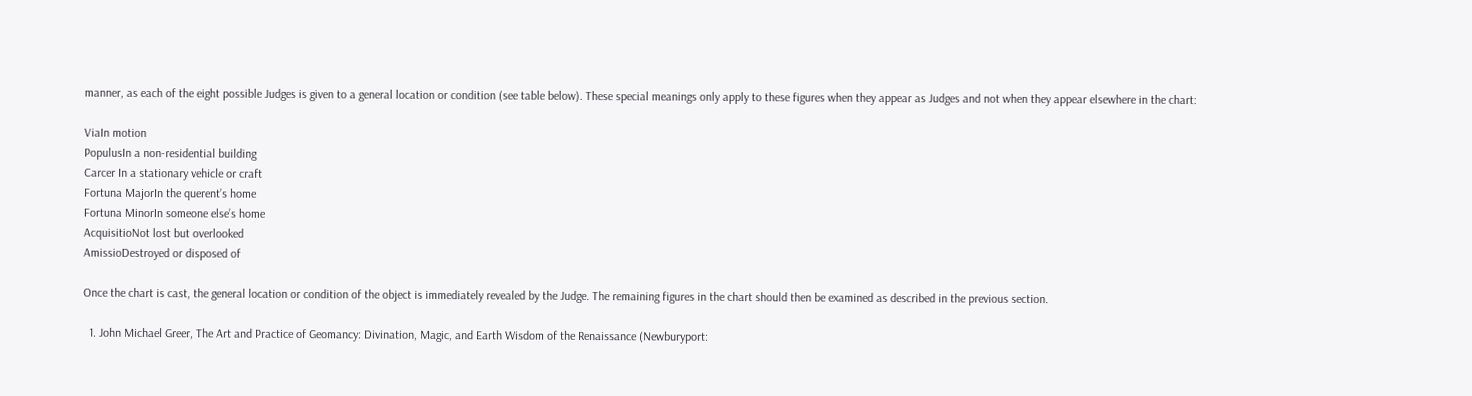manner, as each of the eight possible Judges is given to a general location or condition (see table below). These special meanings only apply to these figures when they appear as Judges and not when they appear elsewhere in the chart:

ViaIn motion
PopulusIn a non-residential building
Carcer In a stationary vehicle or craft
Fortuna MajorIn the querent’s home
Fortuna MinorIn someone else’s home
AcquisitioNot lost but overlooked
AmissioDestroyed or disposed of

Once the chart is cast, the general location or condition of the object is immediately revealed by the Judge. The remaining figures in the chart should then be examined as described in the previous section.

  1. John Michael Greer, The Art and Practice of Geomancy: Divination, Magic, and Earth Wisdom of the Renaissance (Newburyport: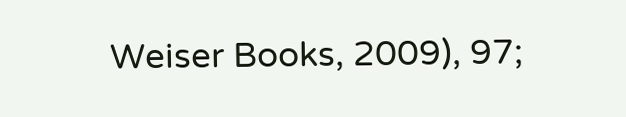Weiser Books, 2009), 97;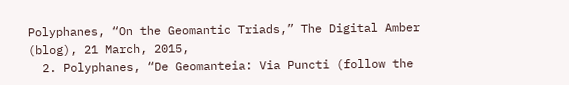Polyphanes, “On the Geomantic Triads,” The Digital Amber (blog), 21 March, 2015,
  2. Polyphanes, “De Geomanteia: Via Puncti (follow the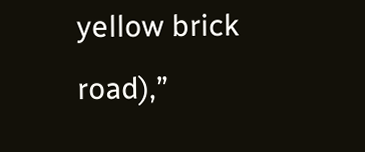yellow brick road),”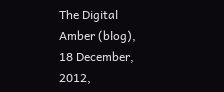The Digital Amber (blog), 18 December, 2012,